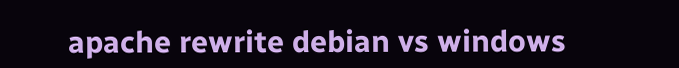apache rewrite debian vs windows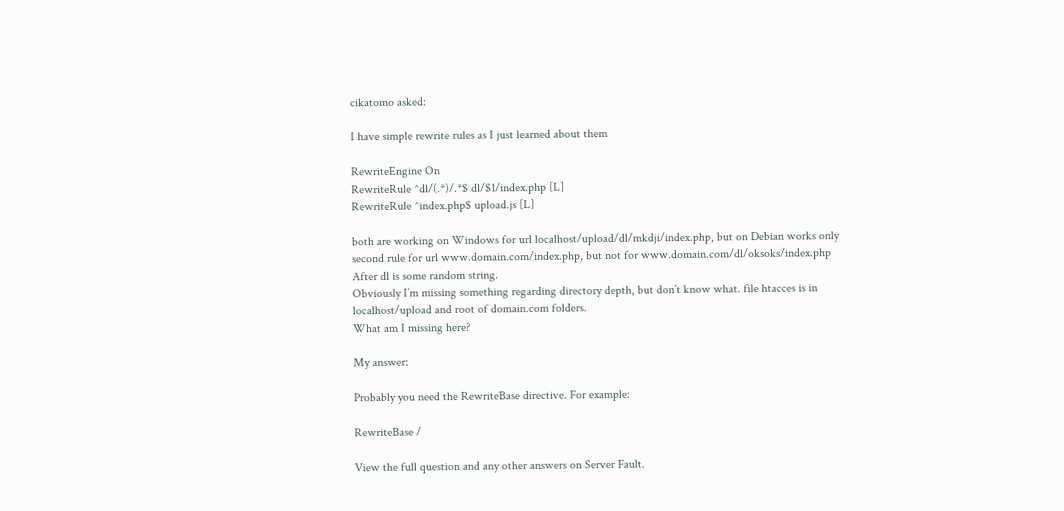cikatomo asked:

I have simple rewrite rules as I just learned about them

RewriteEngine On
RewriteRule ^dl/(.*)/.*$ dl/$1/index.php [L]
RewriteRule ^index.php$ upload.js [L]

both are working on Windows for url localhost/upload/dl/mkdji/index.php, but on Debian works only second rule for url www.domain.com/index.php, but not for www.domain.com/dl/oksoks/index.php
After dl is some random string.
Obviously I’m missing something regarding directory depth, but don’t know what. file htacces is in localhost/upload and root of domain.com folders.
What am I missing here?

My answer:

Probably you need the RewriteBase directive. For example:

RewriteBase /

View the full question and any other answers on Server Fault.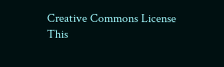Creative Commons License
This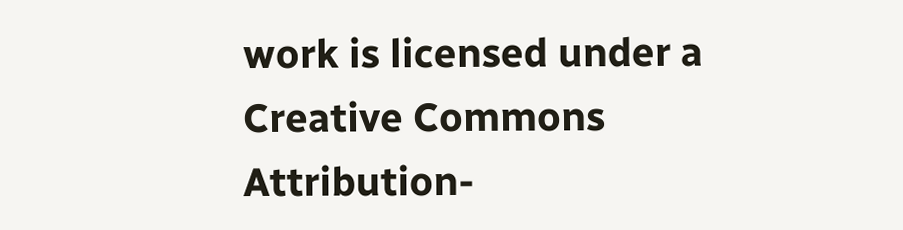work is licensed under a Creative Commons Attribution-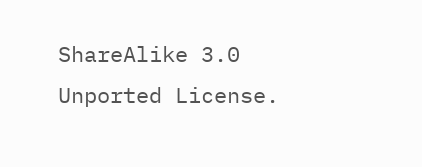ShareAlike 3.0 Unported License.